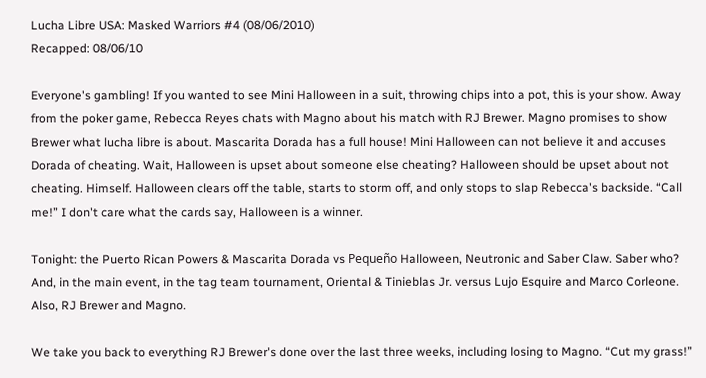Lucha Libre USA: Masked Warriors #4 (08/06/2010)
Recapped: 08/06/10

Everyone's gambling! If you wanted to see Mini Halloween in a suit, throwing chips into a pot, this is your show. Away from the poker game, Rebecca Reyes chats with Magno about his match with RJ Brewer. Magno promises to show Brewer what lucha libre is about. Mascarita Dorada has a full house! Mini Halloween can not believe it and accuses Dorada of cheating. Wait, Halloween is upset about someone else cheating? Halloween should be upset about not cheating. Himself. Halloween clears off the table, starts to storm off, and only stops to slap Rebecca's backside. “Call me!” I don't care what the cards say, Halloween is a winner.

Tonight: the Puerto Rican Powers & Mascarita Dorada vs Pequeño Halloween, Neutronic and Saber Claw. Saber who? And, in the main event, in the tag team tournament, Oriental & Tinieblas Jr. versus Lujo Esquire and Marco Corleone. Also, RJ Brewer and Magno.

We take you back to everything RJ Brewer's done over the last three weeks, including losing to Magno. “Cut my grass!”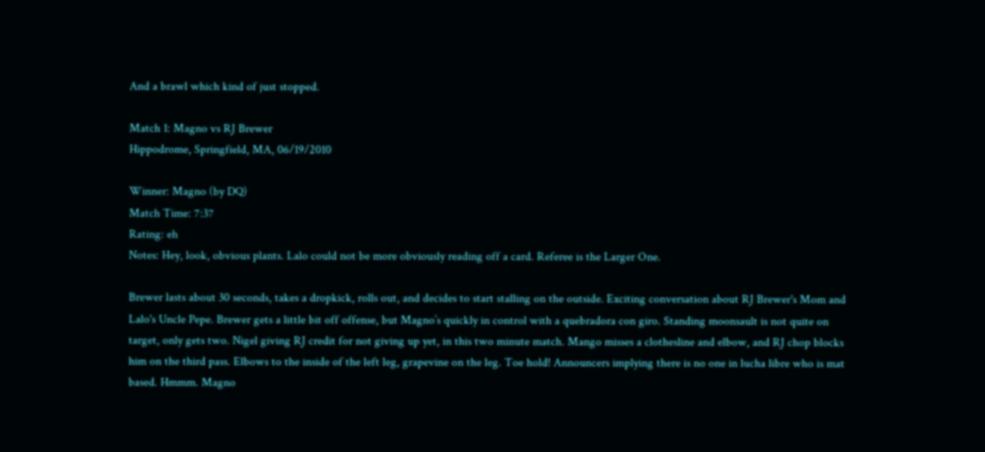And a brawl which kind of just stopped.

Match 1: Magno vs RJ Brewer
Hippodrome, Springfield, MA, 06/19/2010

Winner: Magno (by DQ)
Match Time: 7:37
Rating: eh
Notes: Hey, look, obvious plants. Lalo could not be more obviously reading off a card. Referee is the Larger One.

Brewer lasts about 30 seconds, takes a dropkick, rolls out, and decides to start stalling on the outside. Exciting conversation about RJ Brewer's Mom and Lalo's Uncle Pepe. Brewer gets a little bit off offense, but Magno’s quickly in control with a quebradora con giro. Standing moonsault is not quite on target, only gets two. Nigel giving RJ credit for not giving up yet, in this two minute match. Mango misses a clothesline and elbow, and RJ chop blocks him on the third pass. Elbows to the inside of the left leg, grapevine on the leg. Toe hold! Announcers implying there is no one in lucha libre who is mat based. Hmmm. Magno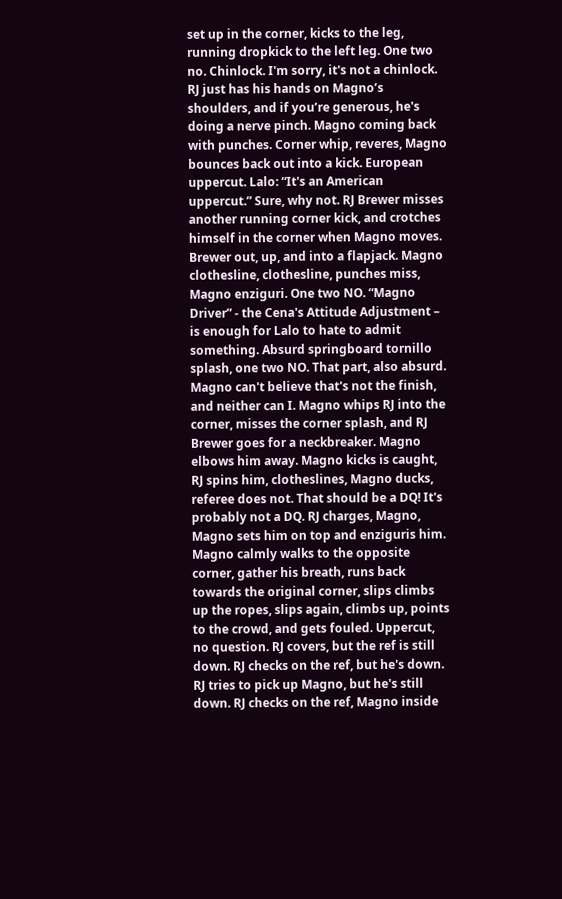set up in the corner, kicks to the leg, running dropkick to the left leg. One two no. Chinlock. I'm sorry, it's not a chinlock. RJ just has his hands on Magno’s shoulders, and if you’re generous, he's doing a nerve pinch. Magno coming back with punches. Corner whip, reveres, Magno bounces back out into a kick. European uppercut. Lalo: “It's an American uppercut.” Sure, why not. RJ Brewer misses another running corner kick, and crotches himself in the corner when Magno moves. Brewer out, up, and into a flapjack. Magno clothesline, clothesline, punches miss, Magno enziguri. One two NO. “Magno Driver” - the Cena's Attitude Adjustment – is enough for Lalo to hate to admit something. Absurd springboard tornillo splash, one two NO. That part, also absurd. Magno can't believe that's not the finish, and neither can I. Magno whips RJ into the corner, misses the corner splash, and RJ Brewer goes for a neckbreaker. Magno elbows him away. Magno kicks is caught, RJ spins him, clotheslines, Magno ducks, referee does not. That should be a DQ! It's probably not a DQ. RJ charges, Magno, Magno sets him on top and enziguris him. Magno calmly walks to the opposite corner, gather his breath, runs back towards the original corner, slips climbs up the ropes, slips again, climbs up, points to the crowd, and gets fouled. Uppercut, no question. RJ covers, but the ref is still down. RJ checks on the ref, but he's down. RJ tries to pick up Magno, but he's still down. RJ checks on the ref, Magno inside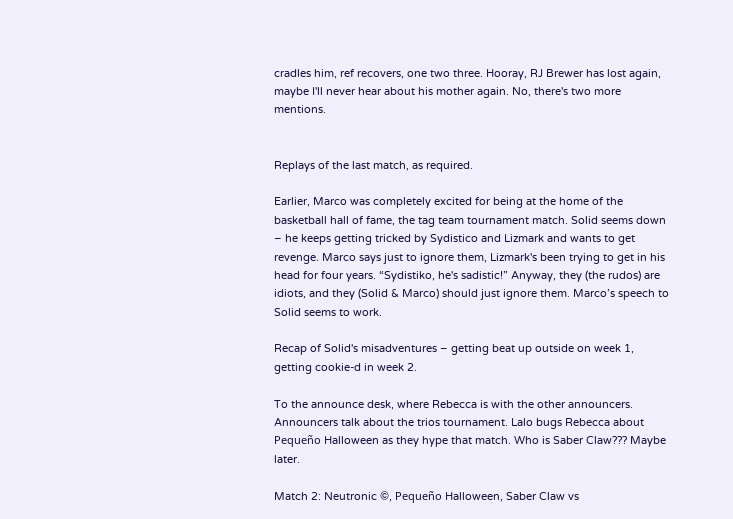cradles him, ref recovers, one two three. Hooray, RJ Brewer has lost again, maybe I'll never hear about his mother again. No, there's two more mentions.


Replays of the last match, as required.

Earlier, Marco was completely excited for being at the home of the basketball hall of fame, the tag team tournament match. Solid seems down – he keeps getting tricked by Sydistico and Lizmark and wants to get revenge. Marco says just to ignore them, Lizmark's been trying to get in his head for four years. “Sydistiko, he's sadistic!” Anyway, they (the rudos) are idiots, and they (Solid & Marco) should just ignore them. Marco’s speech to Solid seems to work.

Recap of Solid's misadventures – getting beat up outside on week 1, getting cookie-d in week 2.

To the announce desk, where Rebecca is with the other announcers. Announcers talk about the trios tournament. Lalo bugs Rebecca about Pequeño Halloween as they hype that match. Who is Saber Claw??? Maybe later.

Match 2: Neutronic ©, Pequeño Halloween, Saber Claw vs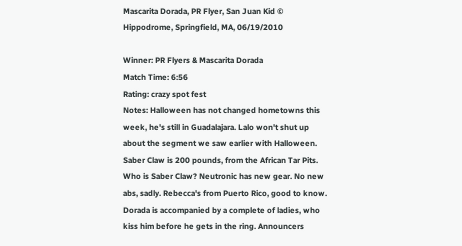Mascarita Dorada, PR Flyer, San Juan Kid ©
Hippodrome, Springfield, MA, 06/19/2010

Winner: PR Flyers & Mascarita Dorada
Match Time: 6:56
Rating: crazy spot fest
Notes: Halloween has not changed hometowns this week, he's still in Guadalajara. Lalo won't shut up about the segment we saw earlier with Halloween. Saber Claw is 200 pounds, from the African Tar Pits. Who is Saber Claw? Neutronic has new gear. No new abs, sadly. Rebecca's from Puerto Rico, good to know. Dorada is accompanied by a complete of ladies, who kiss him before he gets in the ring. Announcers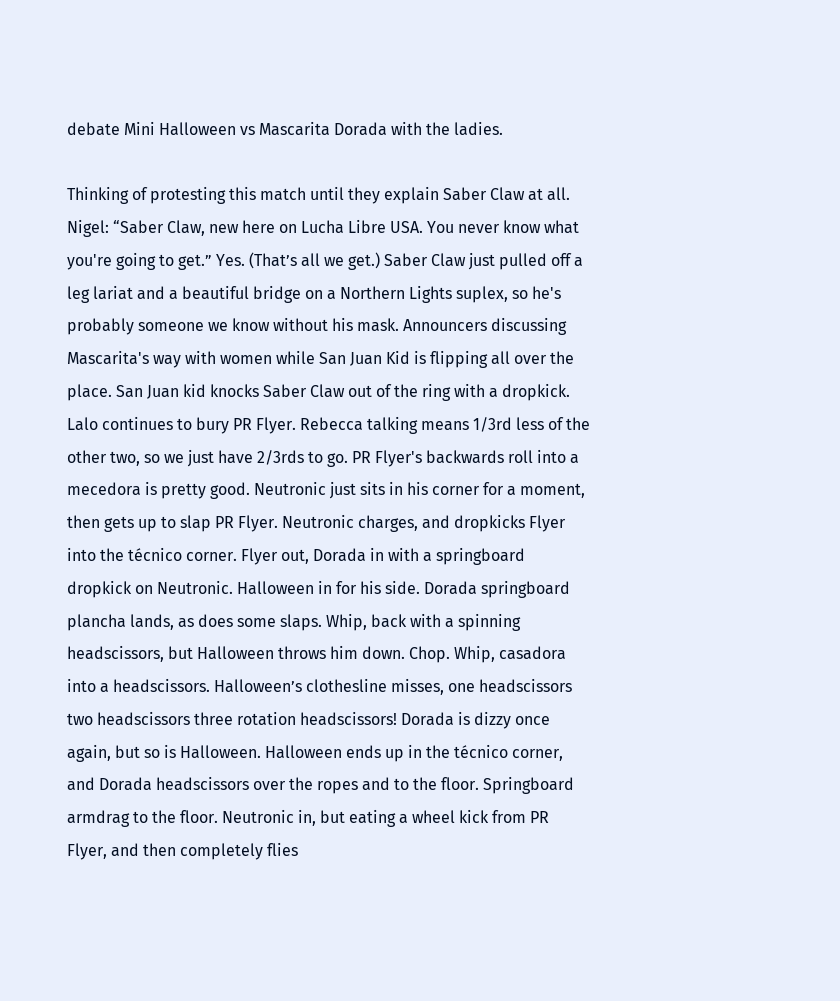debate Mini Halloween vs Mascarita Dorada with the ladies.

Thinking of protesting this match until they explain Saber Claw at all. Nigel: “Saber Claw, new here on Lucha Libre USA. You never know what you're going to get.” Yes. (That’s all we get.) Saber Claw just pulled off a leg lariat and a beautiful bridge on a Northern Lights suplex, so he's probably someone we know without his mask. Announcers discussing Mascarita's way with women while San Juan Kid is flipping all over the place. San Juan kid knocks Saber Claw out of the ring with a dropkick. Lalo continues to bury PR Flyer. Rebecca talking means 1/3rd less of the other two, so we just have 2/3rds to go. PR Flyer's backwards roll into a mecedora is pretty good. Neutronic just sits in his corner for a moment, then gets up to slap PR Flyer. Neutronic charges, and dropkicks Flyer into the técnico corner. Flyer out, Dorada in with a springboard dropkick on Neutronic. Halloween in for his side. Dorada springboard plancha lands, as does some slaps. Whip, back with a spinning headscissors, but Halloween throws him down. Chop. Whip, casadora into a headscissors. Halloween’s clothesline misses, one headscissors two headscissors three rotation headscissors! Dorada is dizzy once again, but so is Halloween. Halloween ends up in the técnico corner, and Dorada headscissors over the ropes and to the floor. Springboard armdrag to the floor. Neutronic in, but eating a wheel kick from PR Flyer, and then completely flies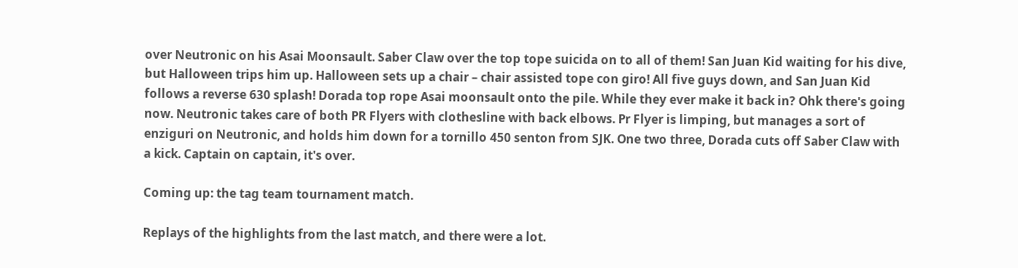over Neutronic on his Asai Moonsault. Saber Claw over the top tope suicida on to all of them! San Juan Kid waiting for his dive, but Halloween trips him up. Halloween sets up a chair – chair assisted tope con giro! All five guys down, and San Juan Kid follows a reverse 630 splash! Dorada top rope Asai moonsault onto the pile. While they ever make it back in? Ohk there's going now. Neutronic takes care of both PR Flyers with clothesline with back elbows. Pr Flyer is limping, but manages a sort of enziguri on Neutronic, and holds him down for a tornillo 450 senton from SJK. One two three, Dorada cuts off Saber Claw with a kick. Captain on captain, it's over.

Coming up: the tag team tournament match.

Replays of the highlights from the last match, and there were a lot.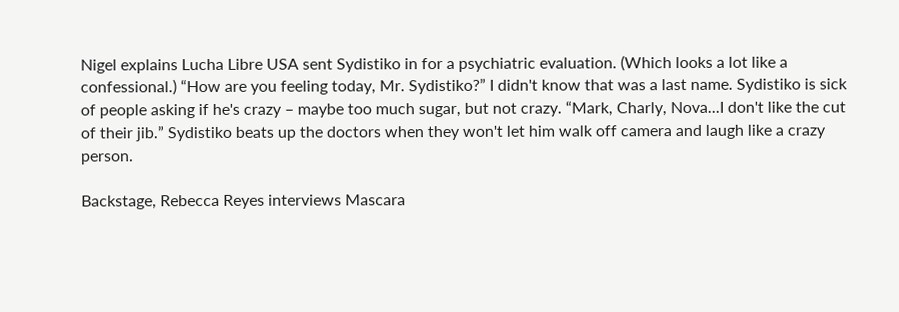Nigel explains Lucha Libre USA sent Sydistiko in for a psychiatric evaluation. (Which looks a lot like a confessional.) “How are you feeling today, Mr. Sydistiko?” I didn't know that was a last name. Sydistiko is sick of people asking if he's crazy – maybe too much sugar, but not crazy. “Mark, Charly, Nova...I don't like the cut of their jib.” Sydistiko beats up the doctors when they won't let him walk off camera and laugh like a crazy person.

Backstage, Rebecca Reyes interviews Mascara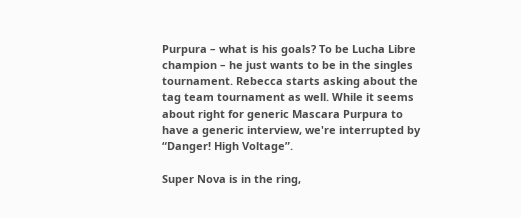Purpura – what is his goals? To be Lucha Libre champion – he just wants to be in the singles tournament. Rebecca starts asking about the tag team tournament as well. While it seems about right for generic Mascara Purpura to have a generic interview, we're interrupted by “Danger! High Voltage”.

Super Nova is in the ring,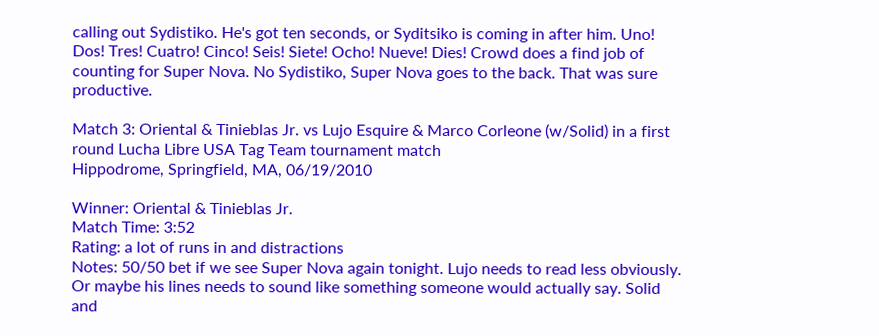calling out Sydistiko. He's got ten seconds, or Syditsiko is coming in after him. Uno! Dos! Tres! Cuatro! Cinco! Seis! Siete! Ocho! Nueve! Dies! Crowd does a find job of counting for Super Nova. No Sydistiko, Super Nova goes to the back. That was sure productive.

Match 3: Oriental & Tinieblas Jr. vs Lujo Esquire & Marco Corleone (w/Solid) in a first round Lucha Libre USA Tag Team tournament match
Hippodrome, Springfield, MA, 06/19/2010

Winner: Oriental & Tinieblas Jr.
Match Time: 3:52
Rating: a lot of runs in and distractions
Notes: 50/50 bet if we see Super Nova again tonight. Lujo needs to read less obviously. Or maybe his lines needs to sound like something someone would actually say. Solid and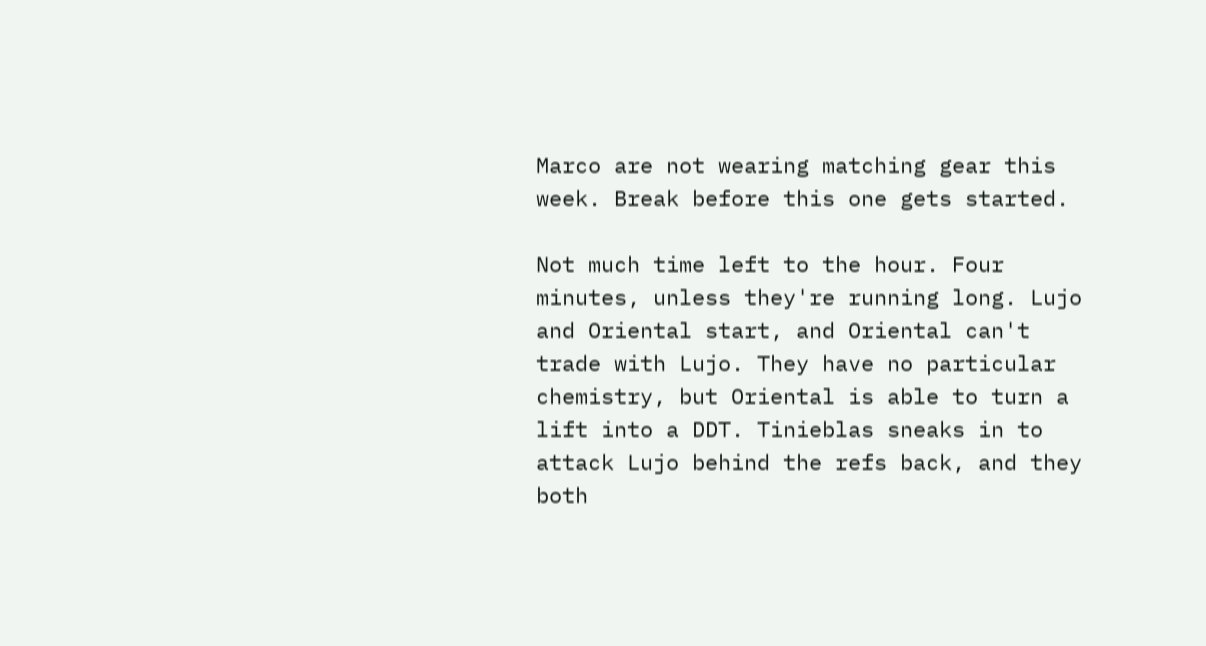Marco are not wearing matching gear this week. Break before this one gets started.

Not much time left to the hour. Four minutes, unless they're running long. Lujo and Oriental start, and Oriental can't trade with Lujo. They have no particular chemistry, but Oriental is able to turn a lift into a DDT. Tinieblas sneaks in to attack Lujo behind the refs back, and they both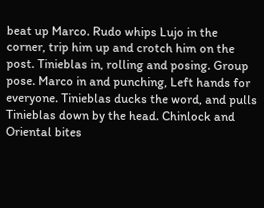beat up Marco. Rudo whips Lujo in the corner, trip him up and crotch him on the post. Tinieblas in, rolling and posing. Group pose. Marco in and punching, Left hands for everyone. Tinieblas ducks the word, and pulls Tinieblas down by the head. Chinlock and Oriental bites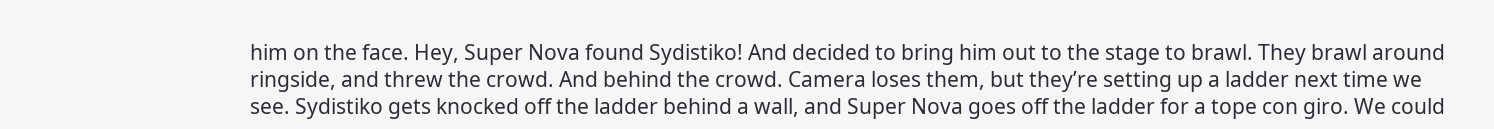him on the face. Hey, Super Nova found Sydistiko! And decided to bring him out to the stage to brawl. They brawl around ringside, and threw the crowd. And behind the crowd. Camera loses them, but they’re setting up a ladder next time we see. Sydistiko gets knocked off the ladder behind a wall, and Super Nova goes off the ladder for a tope con giro. We could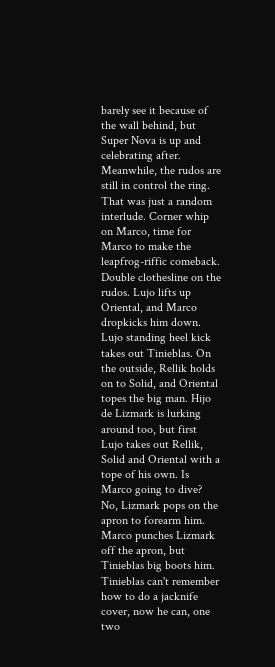barely see it because of the wall behind, but Super Nova is up and celebrating after. Meanwhile, the rudos are still in control the ring. That was just a random interlude. Corner whip on Marco, time for Marco to make the leapfrog-riffic comeback. Double clothesline on the rudos. Lujo lifts up Oriental, and Marco dropkicks him down. Lujo standing heel kick takes out Tinieblas. On the outside, Rellik holds on to Solid, and Oriental topes the big man. Hijo de Lizmark is lurking around too, but first Lujo takes out Rellik, Solid and Oriental with a tope of his own. Is Marco going to dive? No, Lizmark pops on the apron to forearm him. Marco punches Lizmark off the apron, but Tinieblas big boots him. Tinieblas can't remember how to do a jacknife cover, now he can, one two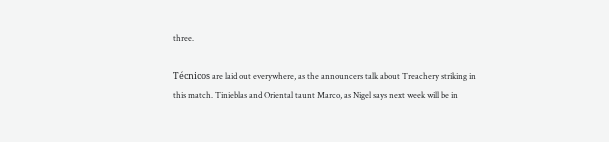three.

Técnicos are laid out everywhere, as the announcers talk about Treachery striking in this match. Tinieblas and Oriental taunt Marco, as Nigel says next week will be in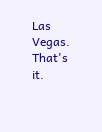Las Vegas. That's it.